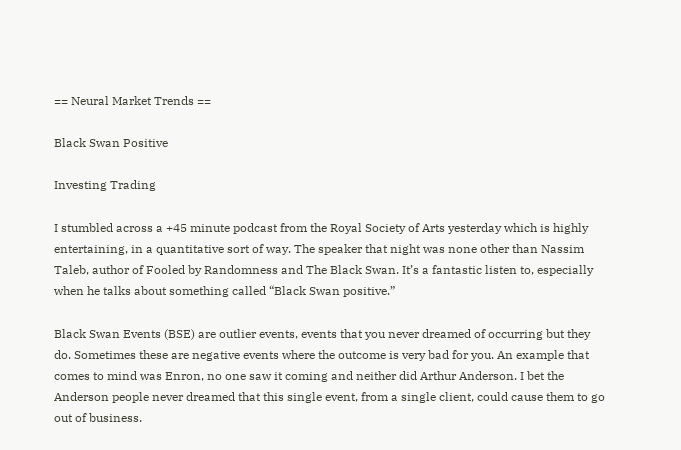== Neural Market Trends ==

Black Swan Positive

Investing Trading

I stumbled across a +45 minute podcast from the Royal Society of Arts yesterday which is highly entertaining, in a quantitative sort of way. The speaker that night was none other than Nassim Taleb, author of Fooled by Randomness and The Black Swan. It’s a fantastic listen to, especially when he talks about something called “Black Swan positive.”

Black Swan Events (BSE) are outlier events, events that you never dreamed of occurring but they do. Sometimes these are negative events where the outcome is very bad for you. An example that comes to mind was Enron, no one saw it coming and neither did Arthur Anderson. I bet the Anderson people never dreamed that this single event, from a single client, could cause them to go out of business.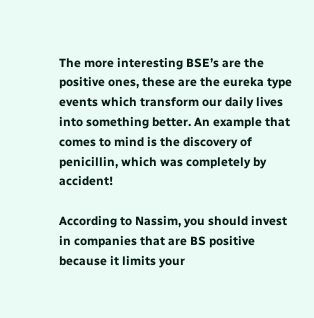The more interesting BSE’s are the positive ones, these are the eureka type events which transform our daily lives into something better. An example that comes to mind is the discovery of penicillin, which was completely by accident!

According to Nassim, you should invest in companies that are BS positive because it limits your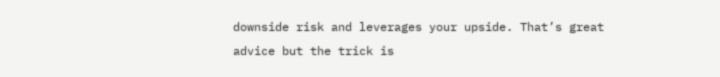downside risk and leverages your upside. That’s great advice but the trick is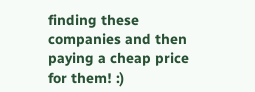finding these companies and then paying a cheap price for them! :)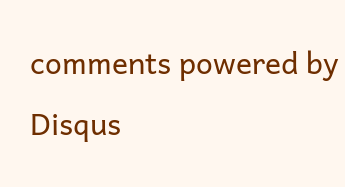comments powered by Disqus